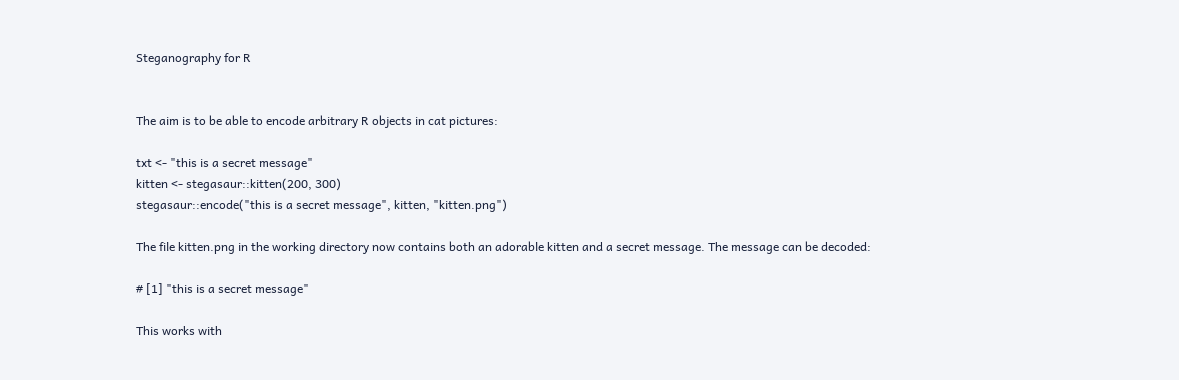Steganography for R


The aim is to be able to encode arbitrary R objects in cat pictures:

txt <- "this is a secret message"
kitten <- stegasaur::kitten(200, 300)
stegasaur::encode("this is a secret message", kitten, "kitten.png")

The file kitten.png in the working directory now contains both an adorable kitten and a secret message. The message can be decoded:

# [1] "this is a secret message"

This works with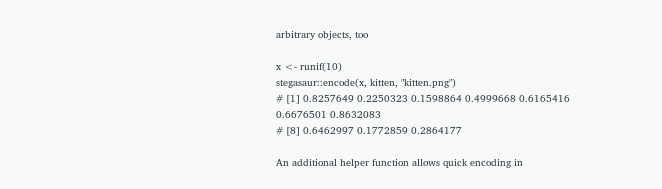arbitrary objects, too

x <- runif(10)
stegasaur::encode(x, kitten, "kitten.png")
# [1] 0.8257649 0.2250323 0.1598864 0.4999668 0.6165416 0.6676501 0.8632083
# [8] 0.6462997 0.1772859 0.2864177

An additional helper function allows quick encoding in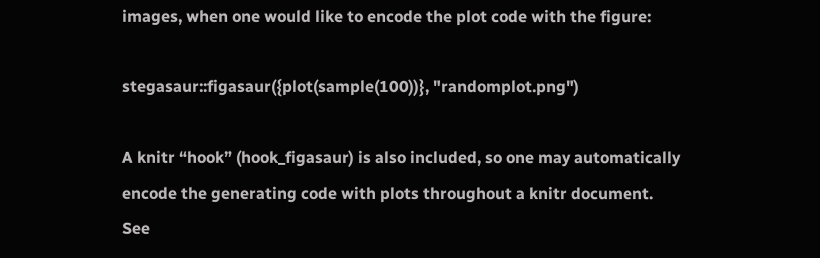images, when one would like to encode the plot code with the figure:

stegasaur::figasaur({plot(sample(100))}, "randomplot.png")

A knitr “hook” (hook_figasaur) is also included, so one may automatically encode the generating code with plots throughout a knitr document. See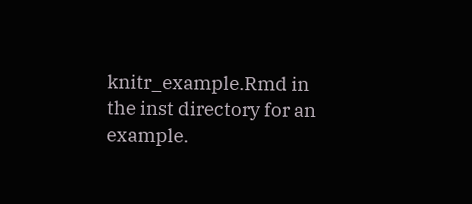knitr_example.Rmd in the inst directory for an example.